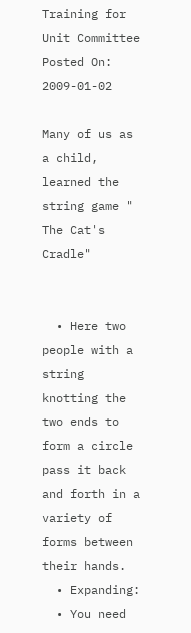Training for Unit Committee
Posted On: 2009-01-02

Many of us as a child, learned the string game " The Cat's Cradle"


  • Here two people with a string knotting the two ends to form a circle pass it back and forth in a variety of forms between their hands.
  • Expanding:
  • You need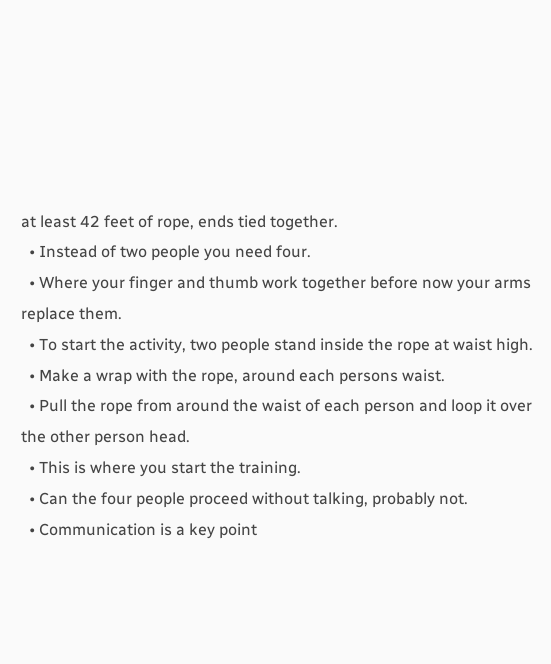at least 42 feet of rope, ends tied together.
  • Instead of two people you need four.
  • Where your finger and thumb work together before now your arms replace them.
  • To start the activity, two people stand inside the rope at waist high.
  • Make a wrap with the rope, around each persons waist.
  • Pull the rope from around the waist of each person and loop it over the other person head.
  • This is where you start the training.
  • Can the four people proceed without talking, probably not.
  • Communication is a key point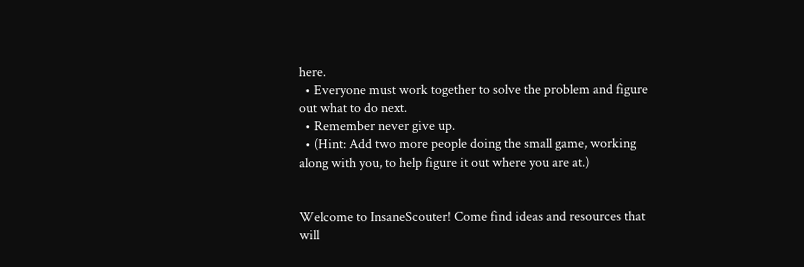here.
  • Everyone must work together to solve the problem and figure out what to do next.
  • Remember never give up.
  • (Hint: Add two more people doing the small game, working along with you, to help figure it out where you are at.)


Welcome to InsaneScouter! Come find ideas and resources that will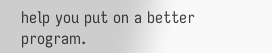help you put on a better program.